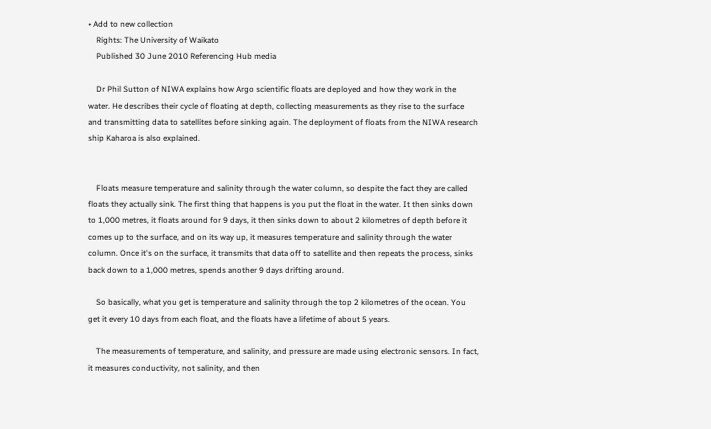• Add to new collection
    Rights: The University of Waikato
    Published 30 June 2010 Referencing Hub media

    Dr Phil Sutton of NIWA explains how Argo scientific floats are deployed and how they work in the water. He describes their cycle of floating at depth, collecting measurements as they rise to the surface and transmitting data to satellites before sinking again. The deployment of floats from the NIWA research ship Kaharoa is also explained.


    Floats measure temperature and salinity through the water column, so despite the fact they are called floats they actually sink. The first thing that happens is you put the float in the water. It then sinks down to 1,000 metres, it floats around for 9 days, it then sinks down to about 2 kilometres of depth before it comes up to the surface, and on its way up, it measures temperature and salinity through the water column. Once it's on the surface, it transmits that data off to satellite and then repeats the process, sinks back down to a 1,000 metres, spends another 9 days drifting around.

    So basically, what you get is temperature and salinity through the top 2 kilometres of the ocean. You get it every 10 days from each float, and the floats have a lifetime of about 5 years.

    The measurements of temperature, and salinity, and pressure are made using electronic sensors. In fact, it measures conductivity, not salinity, and then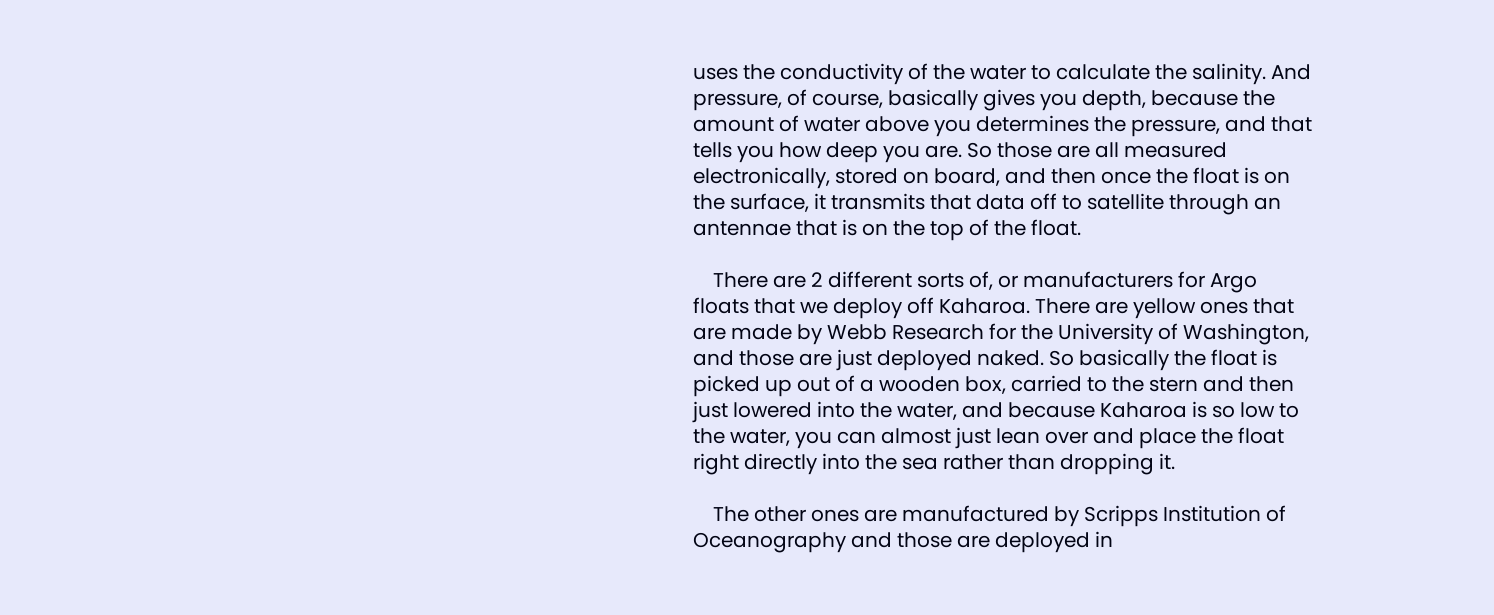uses the conductivity of the water to calculate the salinity. And pressure, of course, basically gives you depth, because the amount of water above you determines the pressure, and that tells you how deep you are. So those are all measured electronically, stored on board, and then once the float is on the surface, it transmits that data off to satellite through an antennae that is on the top of the float.

    There are 2 different sorts of, or manufacturers for Argo floats that we deploy off Kaharoa. There are yellow ones that are made by Webb Research for the University of Washington, and those are just deployed naked. So basically the float is picked up out of a wooden box, carried to the stern and then just lowered into the water, and because Kaharoa is so low to the water, you can almost just lean over and place the float right directly into the sea rather than dropping it.

    The other ones are manufactured by Scripps Institution of Oceanography and those are deployed in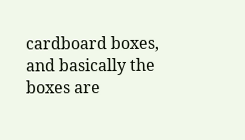cardboard boxes, and basically the boxes are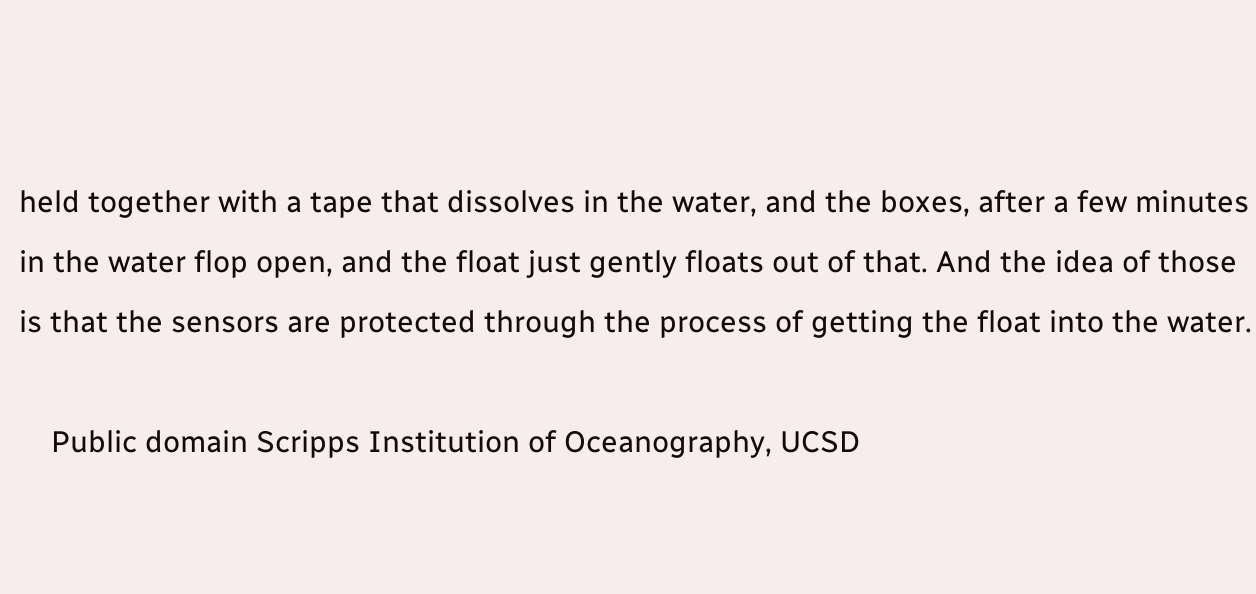held together with a tape that dissolves in the water, and the boxes, after a few minutes in the water flop open, and the float just gently floats out of that. And the idea of those is that the sensors are protected through the process of getting the float into the water.

    Public domain Scripps Institution of Oceanography, UCSD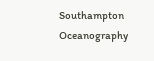Southampton Oceanography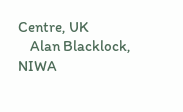Centre, UK
    Alan Blacklock, NIWA